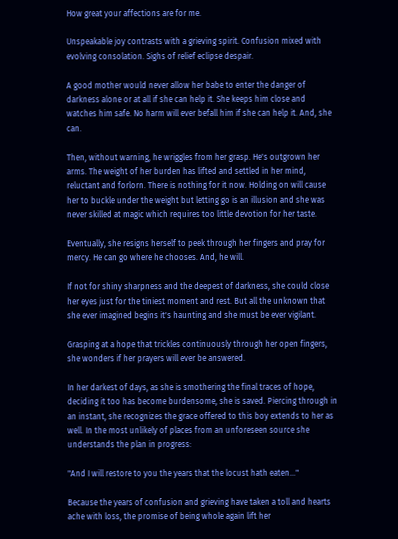How great your affections are for me.

Unspeakable joy contrasts with a grieving spirit. Confusion mixed with evolving consolation. Sighs of relief eclipse despair.

A good mother would never allow her babe to enter the danger of darkness alone or at all if she can help it. She keeps him close and watches him safe. No harm will ever befall him if she can help it. And, she can.

Then, without warning, he wriggles from her grasp. He's outgrown her arms. The weight of her burden has lifted and settled in her mind, reluctant and forlorn. There is nothing for it now. Holding on will cause her to buckle under the weight but letting go is an illusion and she was never skilled at magic which requires too little devotion for her taste.

Eventually, she resigns herself to peek through her fingers and pray for mercy. He can go where he chooses. And, he will.

If not for shiny sharpness and the deepest of darkness, she could close her eyes just for the tiniest moment and rest. But all the unknown that she ever imagined begins it's haunting and she must be ever vigilant.

Grasping at a hope that trickles continuously through her open fingers, she wonders if her prayers will ever be answered.

In her darkest of days, as she is smothering the final traces of hope, deciding it too has become burdensome, she is saved. Piercing through in an instant, she recognizes the grace offered to this boy extends to her as well. In the most unlikely of places from an unforeseen source she understands the plan in progress:

"And I will restore to you the years that the locust hath eaten..."

Because the years of confusion and grieving have taken a toll and hearts ache with loss, the promise of being whole again lift her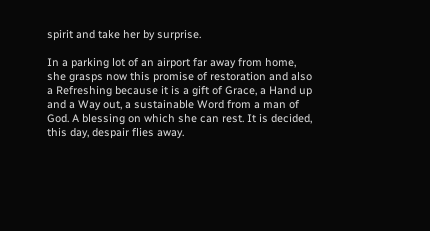spirit and take her by surprise.

In a parking lot of an airport far away from home, she grasps now this promise of restoration and also a Refreshing because it is a gift of Grace, a Hand up and a Way out, a sustainable Word from a man of God. A blessing on which she can rest. It is decided, this day, despair flies away.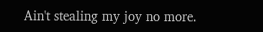Ain't stealing my joy no more.